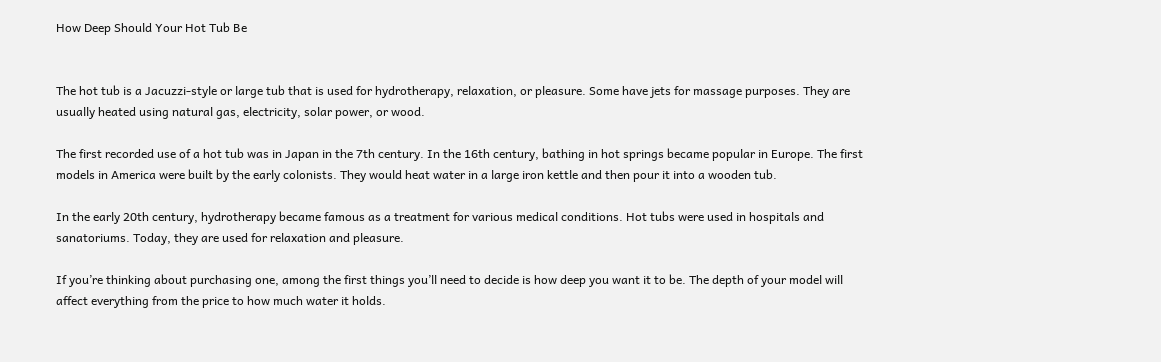How Deep Should Your Hot Tub Be


The hot tub is a Jacuzzi-style or large tub that is used for hydrotherapy, relaxation, or pleasure. Some have jets for massage purposes. They are usually heated using natural gas, electricity, solar power, or wood.

The first recorded use of a hot tub was in Japan in the 7th century. In the 16th century, bathing in hot springs became popular in Europe. The first models in America were built by the early colonists. They would heat water in a large iron kettle and then pour it into a wooden tub.

In the early 20th century, hydrotherapy became famous as a treatment for various medical conditions. Hot tubs were used in hospitals and sanatoriums. Today, they are used for relaxation and pleasure.

If you’re thinking about purchasing one, among the first things you’ll need to decide is how deep you want it to be. The depth of your model will affect everything from the price to how much water it holds.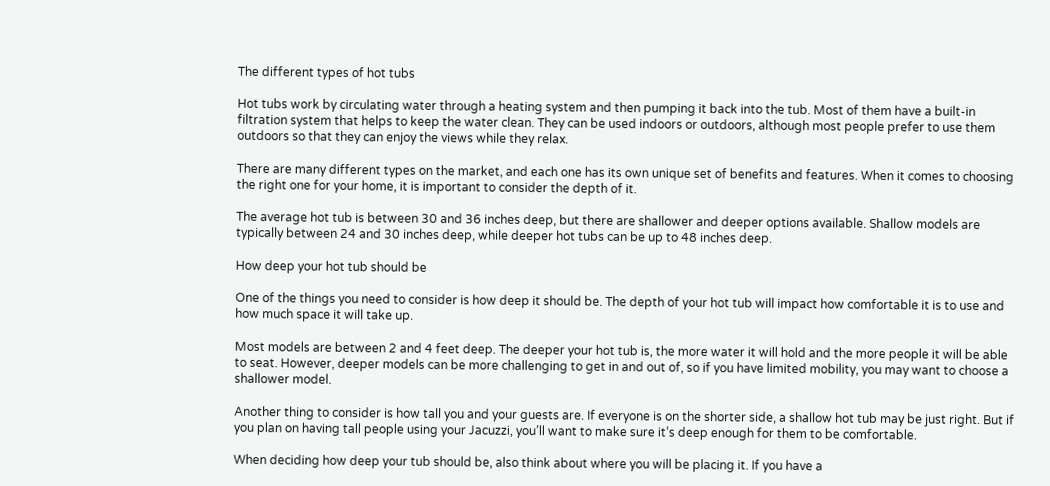The different types of hot tubs

Hot tubs work by circulating water through a heating system and then pumping it back into the tub. Most of them have a built-in filtration system that helps to keep the water clean. They can be used indoors or outdoors, although most people prefer to use them outdoors so that they can enjoy the views while they relax.

There are many different types on the market, and each one has its own unique set of benefits and features. When it comes to choosing the right one for your home, it is important to consider the depth of it.

The average hot tub is between 30 and 36 inches deep, but there are shallower and deeper options available. Shallow models are typically between 24 and 30 inches deep, while deeper hot tubs can be up to 48 inches deep.

How deep your hot tub should be

One of the things you need to consider is how deep it should be. The depth of your hot tub will impact how comfortable it is to use and how much space it will take up.

Most models are between 2 and 4 feet deep. The deeper your hot tub is, the more water it will hold and the more people it will be able to seat. However, deeper models can be more challenging to get in and out of, so if you have limited mobility, you may want to choose a shallower model.

Another thing to consider is how tall you and your guests are. If everyone is on the shorter side, a shallow hot tub may be just right. But if you plan on having tall people using your Jacuzzi, you’ll want to make sure it’s deep enough for them to be comfortable.

When deciding how deep your tub should be, also think about where you will be placing it. If you have a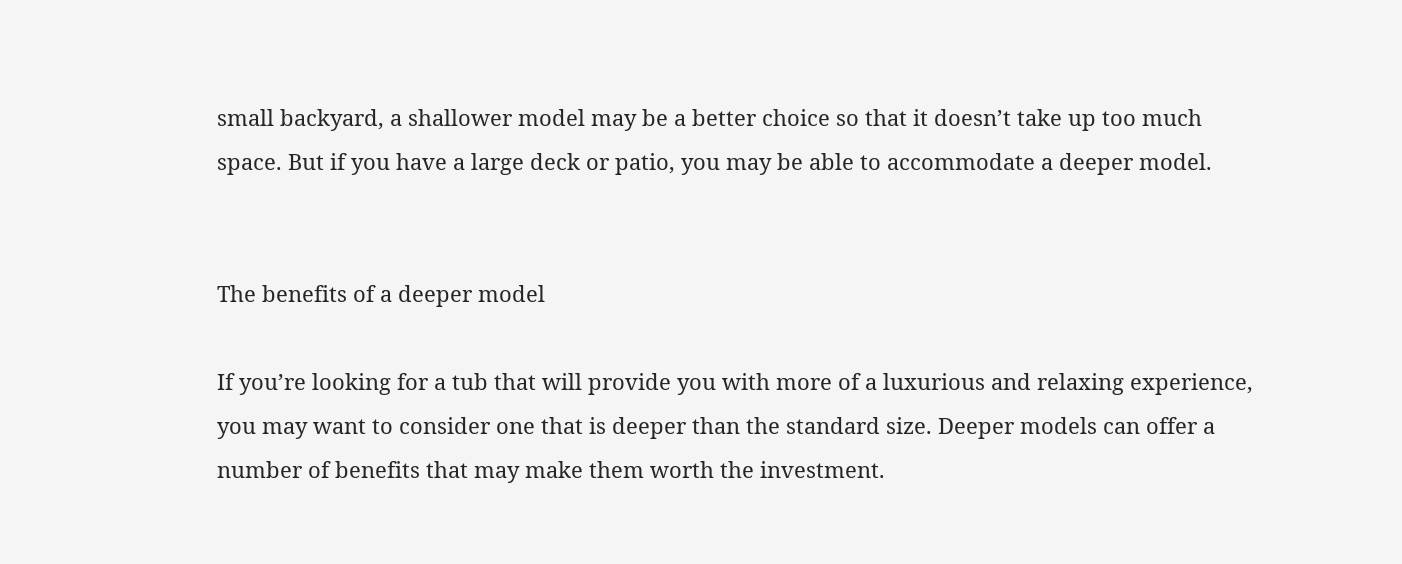small backyard, a shallower model may be a better choice so that it doesn’t take up too much space. But if you have a large deck or patio, you may be able to accommodate a deeper model.


The benefits of a deeper model

If you’re looking for a tub that will provide you with more of a luxurious and relaxing experience, you may want to consider one that is deeper than the standard size. Deeper models can offer a number of benefits that may make them worth the investment.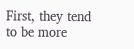First, they tend to be more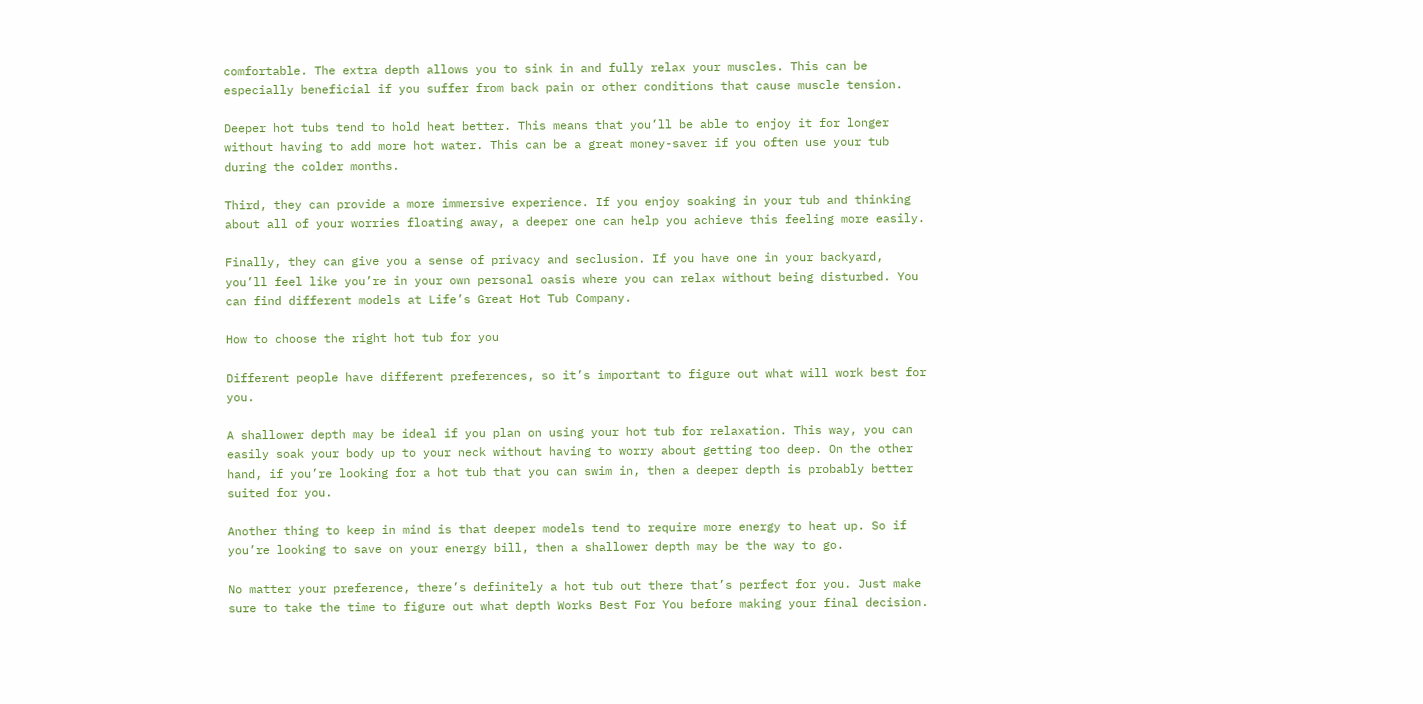comfortable. The extra depth allows you to sink in and fully relax your muscles. This can be especially beneficial if you suffer from back pain or other conditions that cause muscle tension.

Deeper hot tubs tend to hold heat better. This means that you’ll be able to enjoy it for longer without having to add more hot water. This can be a great money-saver if you often use your tub during the colder months.

Third, they can provide a more immersive experience. If you enjoy soaking in your tub and thinking about all of your worries floating away, a deeper one can help you achieve this feeling more easily.

Finally, they can give you a sense of privacy and seclusion. If you have one in your backyard, you’ll feel like you’re in your own personal oasis where you can relax without being disturbed. You can find different models at Life’s Great Hot Tub Company.

How to choose the right hot tub for you

Different people have different preferences, so it’s important to figure out what will work best for you.

A shallower depth may be ideal if you plan on using your hot tub for relaxation. This way, you can easily soak your body up to your neck without having to worry about getting too deep. On the other hand, if you’re looking for a hot tub that you can swim in, then a deeper depth is probably better suited for you.

Another thing to keep in mind is that deeper models tend to require more energy to heat up. So if you’re looking to save on your energy bill, then a shallower depth may be the way to go.

No matter your preference, there’s definitely a hot tub out there that’s perfect for you. Just make sure to take the time to figure out what depth Works Best For You before making your final decision.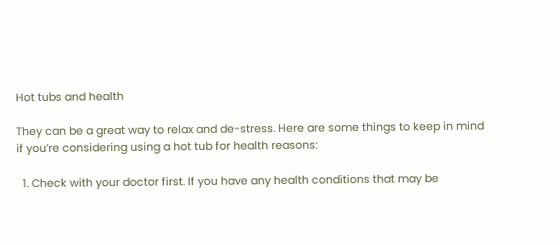Hot tubs and health

They can be a great way to relax and de-stress. Here are some things to keep in mind if you’re considering using a hot tub for health reasons:

  1. Check with your doctor first. If you have any health conditions that may be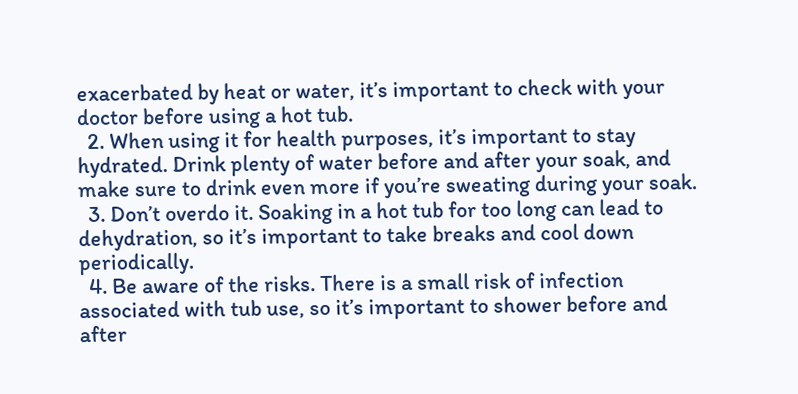exacerbated by heat or water, it’s important to check with your doctor before using a hot tub.
  2. When using it for health purposes, it’s important to stay hydrated. Drink plenty of water before and after your soak, and make sure to drink even more if you’re sweating during your soak.
  3. Don’t overdo it. Soaking in a hot tub for too long can lead to dehydration, so it’s important to take breaks and cool down periodically.
  4. Be aware of the risks. There is a small risk of infection associated with tub use, so it’s important to shower before and after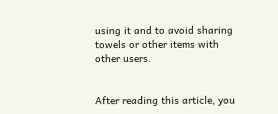using it and to avoid sharing towels or other items with other users.


After reading this article, you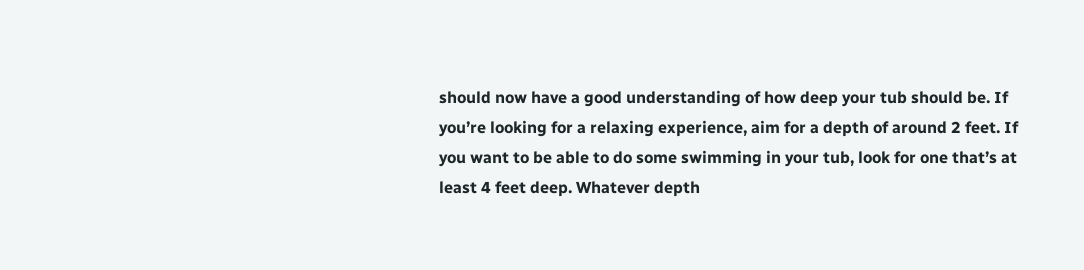should now have a good understanding of how deep your tub should be. If you’re looking for a relaxing experience, aim for a depth of around 2 feet. If you want to be able to do some swimming in your tub, look for one that’s at least 4 feet deep. Whatever depth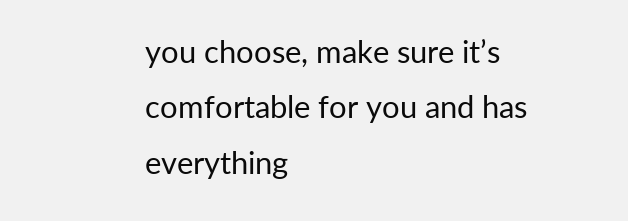you choose, make sure it’s comfortable for you and has everything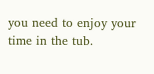you need to enjoy your time in the tub.